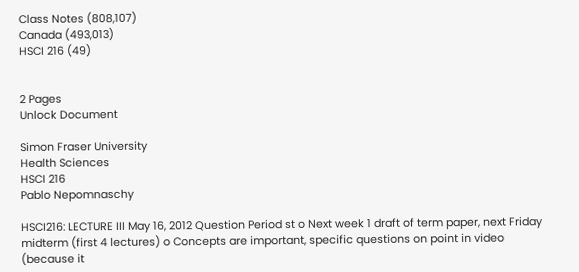Class Notes (808,107)
Canada (493,013)
HSCI 216 (49)


2 Pages
Unlock Document

Simon Fraser University
Health Sciences
HSCI 216
Pablo Nepomnaschy

HSCI216: LECTURE III May 16, 2012 Question Period st o Next week 1 draft of term paper, next Friday midterm (first 4 lectures) o Concepts are important, specific questions on point in video (because it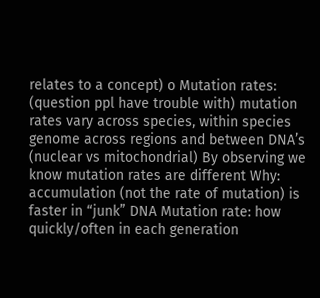relates to a concept) o Mutation rates: (question ppl have trouble with) mutation rates vary across species, within species genome across regions and between DNA’s (nuclear vs mitochondrial) By observing we know mutation rates are different Why: accumulation (not the rate of mutation) is faster in “junk” DNA Mutation rate: how quickly/often in each generation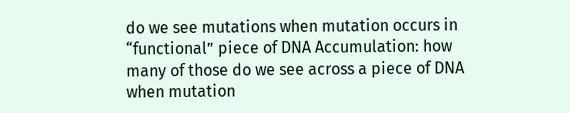do we see mutations when mutation occurs in “functional” piece of DNA Accumulation: how many of those do we see across a piece of DNA when mutation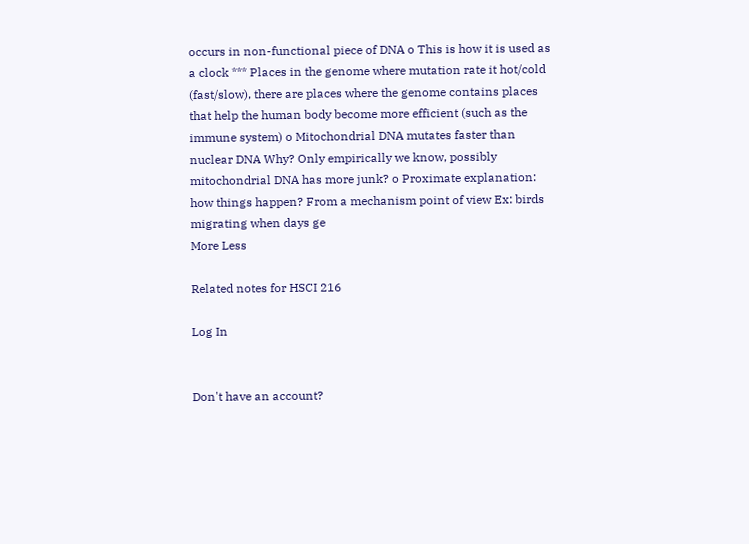occurs in non-functional piece of DNA o This is how it is used as a clock *** Places in the genome where mutation rate it hot/cold (fast/slow), there are places where the genome contains places that help the human body become more efficient (such as the immune system) o Mitochondrial DNA mutates faster than nuclear DNA Why? Only empirically we know, possibly mitochondrial DNA has more junk? o Proximate explanation: how things happen? From a mechanism point of view Ex: birds migrating when days ge
More Less

Related notes for HSCI 216

Log In


Don't have an account?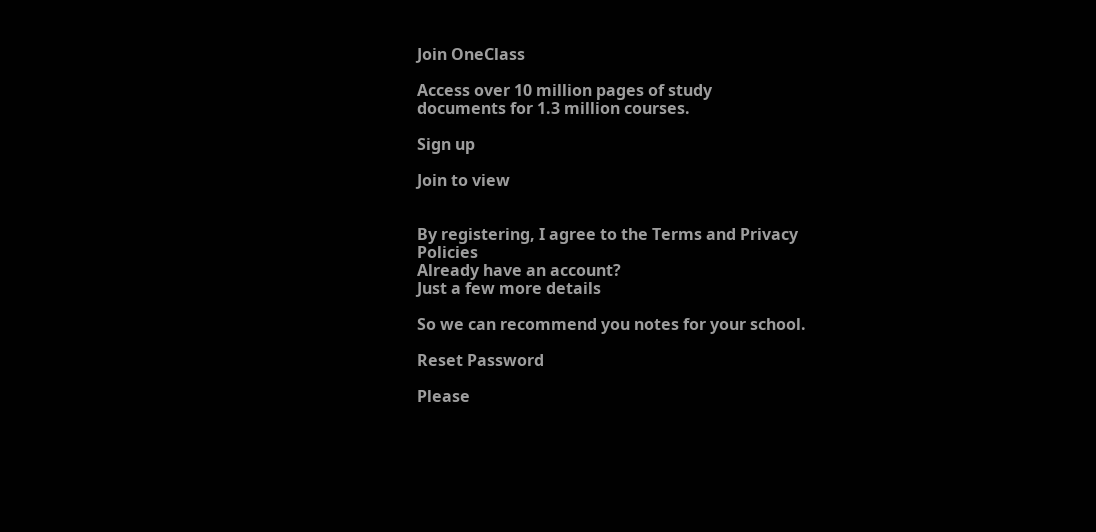Join OneClass

Access over 10 million pages of study
documents for 1.3 million courses.

Sign up

Join to view


By registering, I agree to the Terms and Privacy Policies
Already have an account?
Just a few more details

So we can recommend you notes for your school.

Reset Password

Please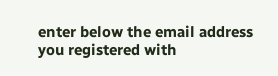enter below the email address you registered with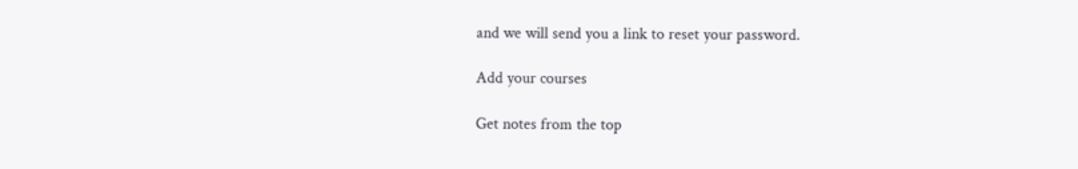and we will send you a link to reset your password.

Add your courses

Get notes from the top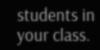students in your class.